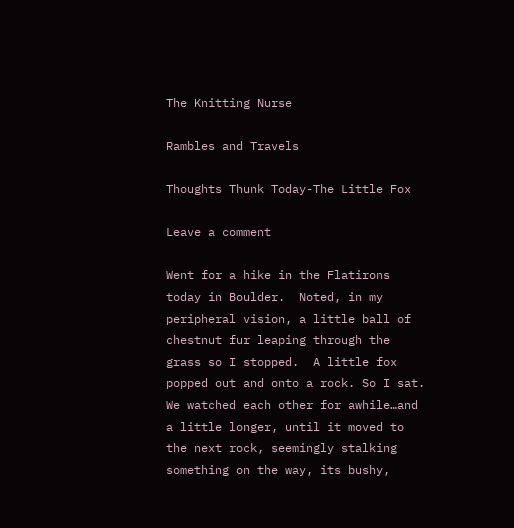The Knitting Nurse

Rambles and Travels

Thoughts Thunk Today-The Little Fox

Leave a comment

Went for a hike in the Flatirons today in Boulder.  Noted, in my peripheral vision, a little ball of chestnut fur leaping through the grass so I stopped.  A little fox popped out and onto a rock. So I sat. We watched each other for awhile…and a little longer, until it moved to the next rock, seemingly stalking something on the way, its bushy,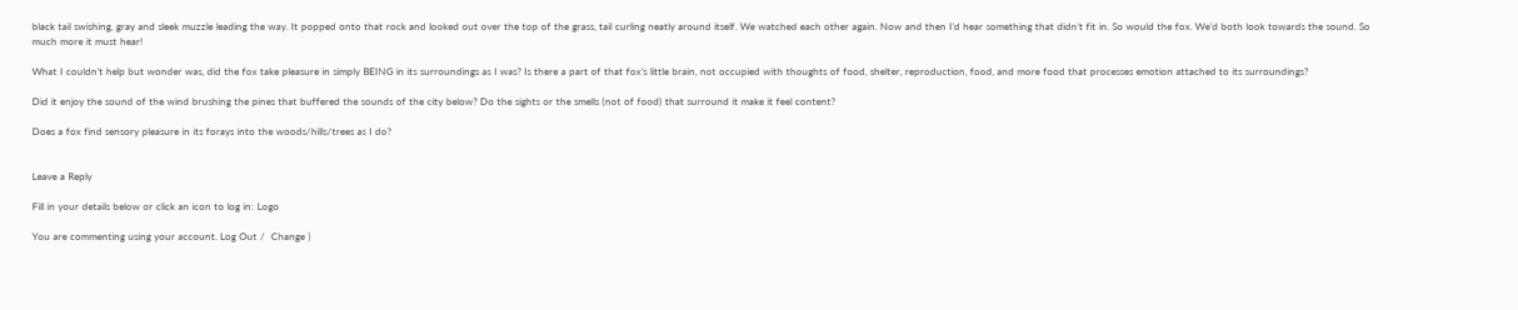black tail swishing, gray and sleek muzzle leading the way. It popped onto that rock and looked out over the top of the grass, tail curling neatly around itself. We watched each other again. Now and then I’d hear something that didn’t fit in. So would the fox. We’d both look towards the sound. So much more it must hear!

What I couldn’t help but wonder was, did the fox take pleasure in simply BEING in its surroundings as I was? Is there a part of that fox’s little brain, not occupied with thoughts of food, shelter, reproduction, food, and more food that processes emotion attached to its surroundings?

Did it enjoy the sound of the wind brushing the pines that buffered the sounds of the city below? Do the sights or the smells (not of food) that surround it make it feel content?

Does a fox find sensory pleasure in its forays into the woods/hills/trees as I do?


Leave a Reply

Fill in your details below or click an icon to log in: Logo

You are commenting using your account. Log Out /  Change )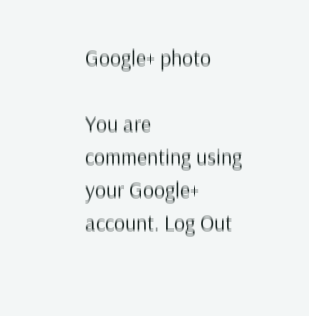Google+ photo

You are commenting using your Google+ account. Log Out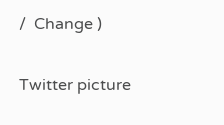/  Change )

Twitter picture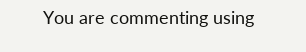You are commenting using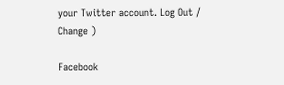your Twitter account. Log Out /  Change )

Facebook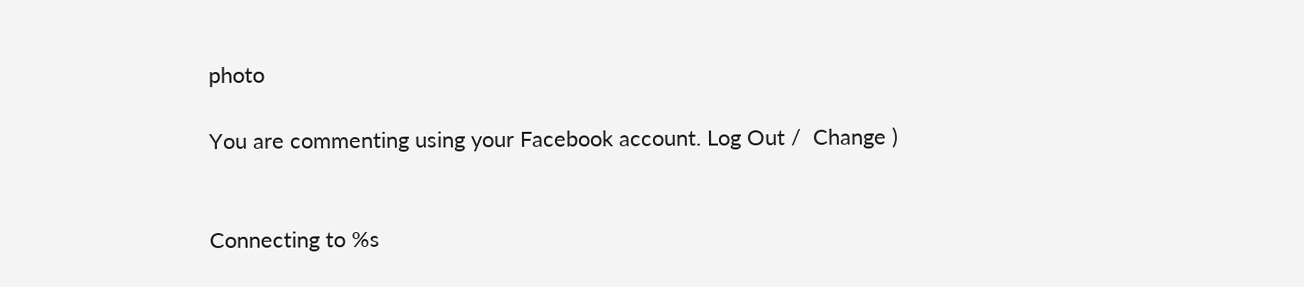photo

You are commenting using your Facebook account. Log Out /  Change )


Connecting to %s